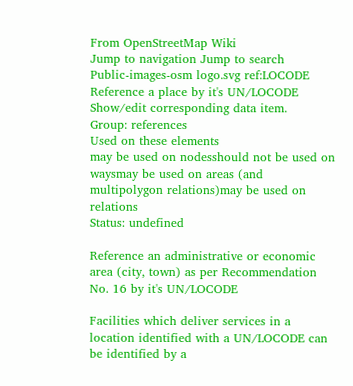From OpenStreetMap Wiki
Jump to navigation Jump to search
Public-images-osm logo.svg ref:LOCODE
Reference a place by it's UN/LOCODE Show/edit corresponding data item.
Group: references
Used on these elements
may be used on nodesshould not be used on waysmay be used on areas (and multipolygon relations)may be used on relations
Status: undefined

Reference an administrative or economic area (city, town) as per Recommendation No. 16 by it's UN/LOCODE

Facilities which deliver services in a location identified with a UN/LOCODE can be identified by a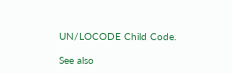UN/LOCODE Child Code.

See also